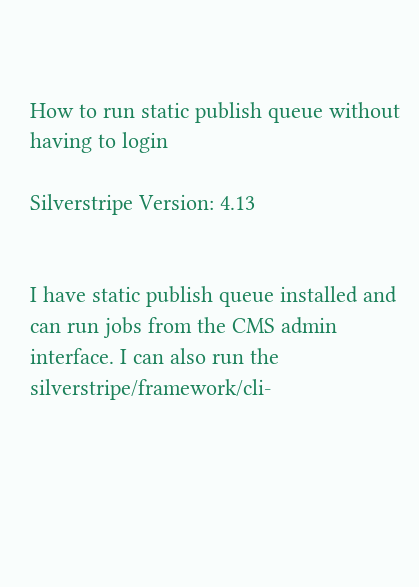How to run static publish queue without having to login

Silverstripe Version: 4.13


I have static publish queue installed and can run jobs from the CMS admin interface. I can also run the silverstripe/framework/cli-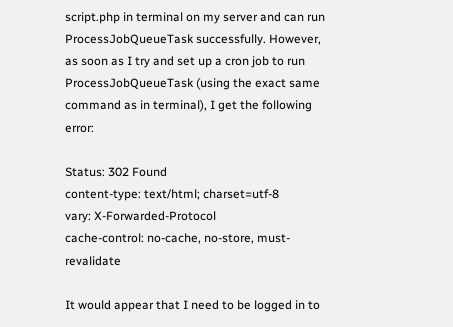script.php in terminal on my server and can run ProcessJobQueueTask successfully. However, as soon as I try and set up a cron job to run ProcessJobQueueTask (using the exact same command as in terminal), I get the following error:

Status: 302 Found
content-type: text/html; charset=utf-8
vary: X-Forwarded-Protocol
cache-control: no-cache, no-store, must-revalidate

It would appear that I need to be logged in to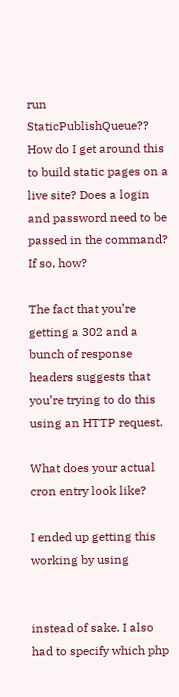run StaticPublishQueue?? How do I get around this to build static pages on a live site? Does a login and password need to be passed in the command? If so, how?

The fact that you’re getting a 302 and a bunch of response headers suggests that you’re trying to do this using an HTTP request.

What does your actual cron entry look like?

I ended up getting this working by using


instead of sake. I also had to specify which php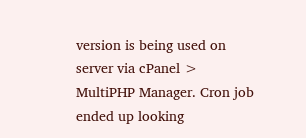version is being used on server via cPanel > MultiPHP Manager. Cron job ended up looking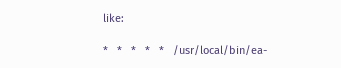like:

*   *   *   *   *   /usr/local/bin/ea-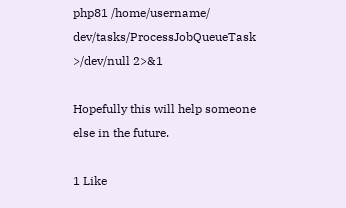php81 /home/username/ dev/tasks/ProcessJobQueueTask >/dev/null 2>&1

Hopefully this will help someone else in the future.

1 Like